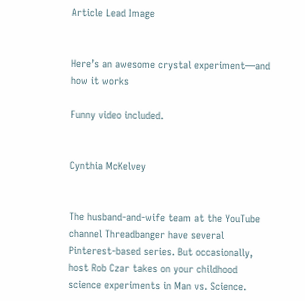Article Lead Image


Here’s an awesome crystal experiment—and how it works

Funny video included.


Cynthia McKelvey


The husband-and-wife team at the YouTube channel Threadbanger have several Pinterest-based series. But occasionally, host Rob Czar takes on your childhood science experiments in Man vs. Science.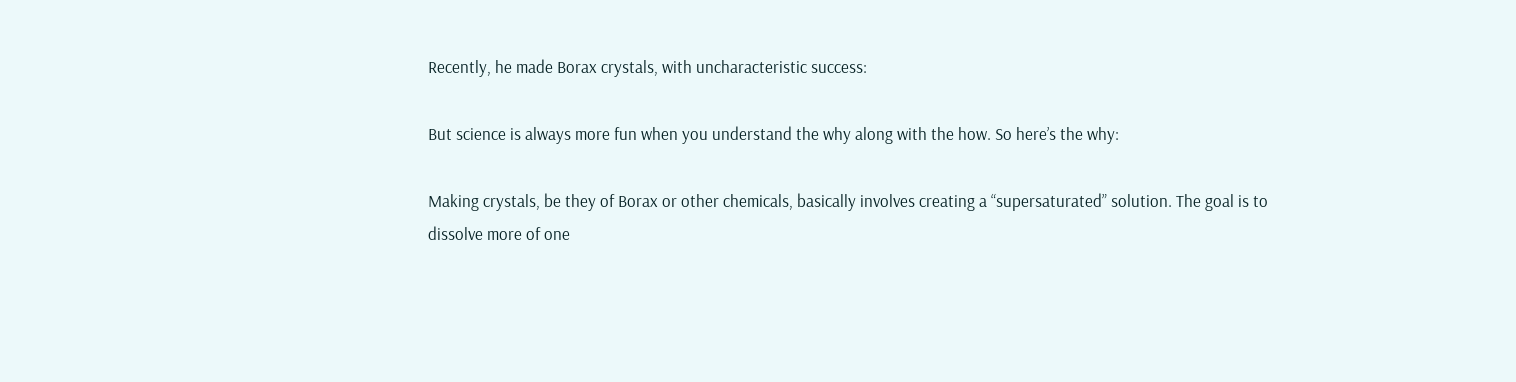Recently, he made Borax crystals, with uncharacteristic success:

But science is always more fun when you understand the why along with the how. So here’s the why:

Making crystals, be they of Borax or other chemicals, basically involves creating a “supersaturated” solution. The goal is to dissolve more of one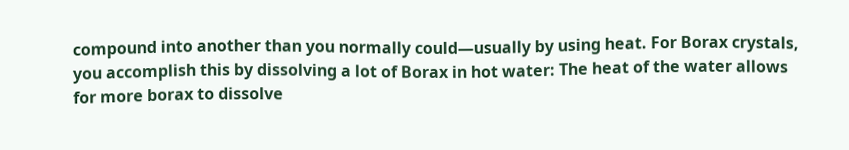compound into another than you normally could—usually by using heat. For Borax crystals, you accomplish this by dissolving a lot of Borax in hot water: The heat of the water allows for more borax to dissolve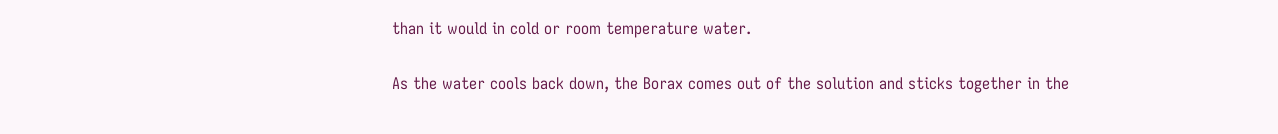than it would in cold or room temperature water.

As the water cools back down, the Borax comes out of the solution and sticks together in the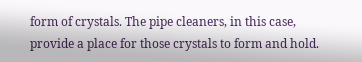form of crystals. The pipe cleaners, in this case, provide a place for those crystals to form and hold.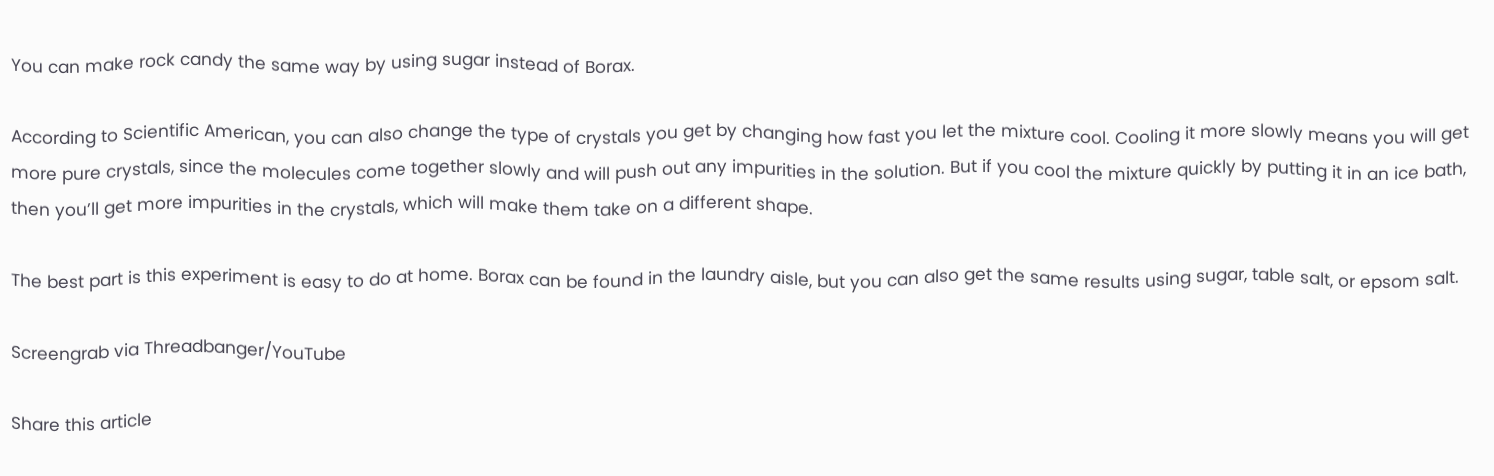You can make rock candy the same way by using sugar instead of Borax.

According to Scientific American, you can also change the type of crystals you get by changing how fast you let the mixture cool. Cooling it more slowly means you will get more pure crystals, since the molecules come together slowly and will push out any impurities in the solution. But if you cool the mixture quickly by putting it in an ice bath, then you’ll get more impurities in the crystals, which will make them take on a different shape.

The best part is this experiment is easy to do at home. Borax can be found in the laundry aisle, but you can also get the same results using sugar, table salt, or epsom salt.

Screengrab via Threadbanger/YouTube

Share this article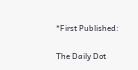*First Published:

The Daily Dot